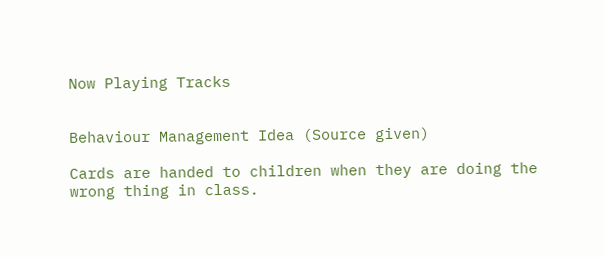Now Playing Tracks


Behaviour Management Idea (Source given)

Cards are handed to children when they are doing the wrong thing in class.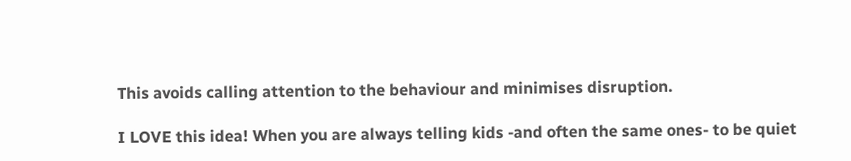This avoids calling attention to the behaviour and minimises disruption.

I LOVE this idea! When you are always telling kids -and often the same ones- to be quiet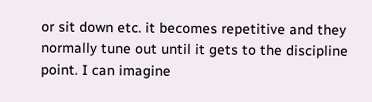or sit down etc. it becomes repetitive and they normally tune out until it gets to the discipline point. I can imagine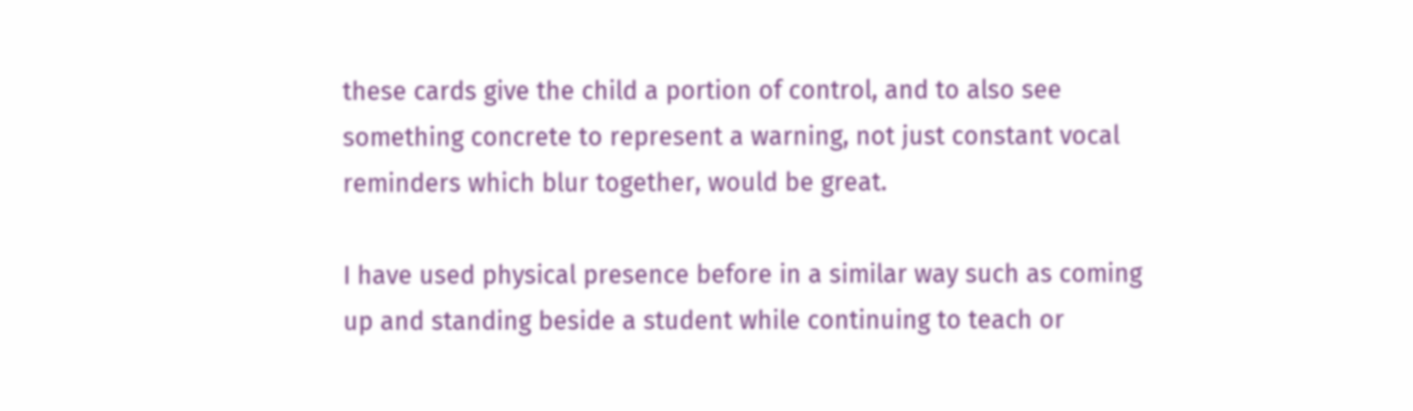these cards give the child a portion of control, and to also see something concrete to represent a warning, not just constant vocal reminders which blur together, would be great.

I have used physical presence before in a similar way such as coming up and standing beside a student while continuing to teach or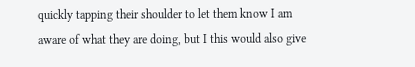quickly tapping their shoulder to let them know I am aware of what they are doing, but I this would also give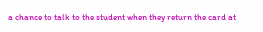a chance to talk to the student when they return the card at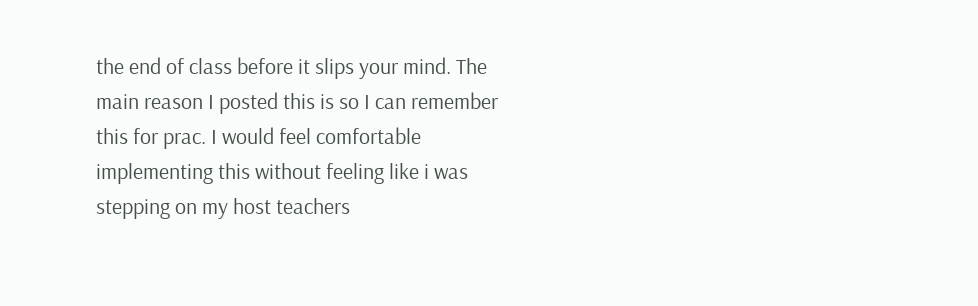the end of class before it slips your mind. The main reason I posted this is so I can remember this for prac. I would feel comfortable implementing this without feeling like i was stepping on my host teachers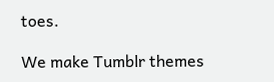toes.

We make Tumblr themes